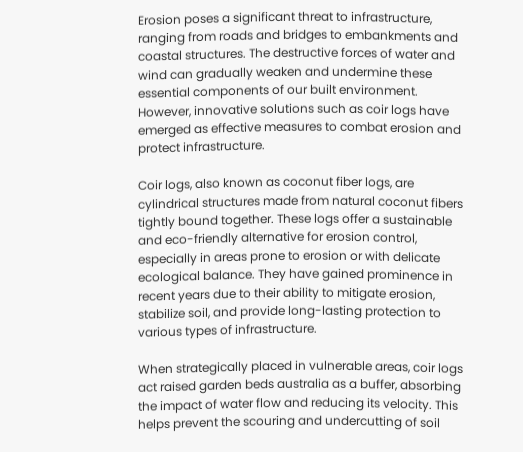Erosion poses a significant threat to infrastructure, ranging from roads and bridges to embankments and coastal structures. The destructive forces of water and wind can gradually weaken and undermine these essential components of our built environment. However, innovative solutions such as coir logs have emerged as effective measures to combat erosion and protect infrastructure.

Coir logs, also known as coconut fiber logs, are cylindrical structures made from natural coconut fibers tightly bound together. These logs offer a sustainable and eco-friendly alternative for erosion control, especially in areas prone to erosion or with delicate ecological balance. They have gained prominence in recent years due to their ability to mitigate erosion, stabilize soil, and provide long-lasting protection to various types of infrastructure.

When strategically placed in vulnerable areas, coir logs act raised garden beds australia as a buffer, absorbing the impact of water flow and reducing its velocity. This helps prevent the scouring and undercutting of soil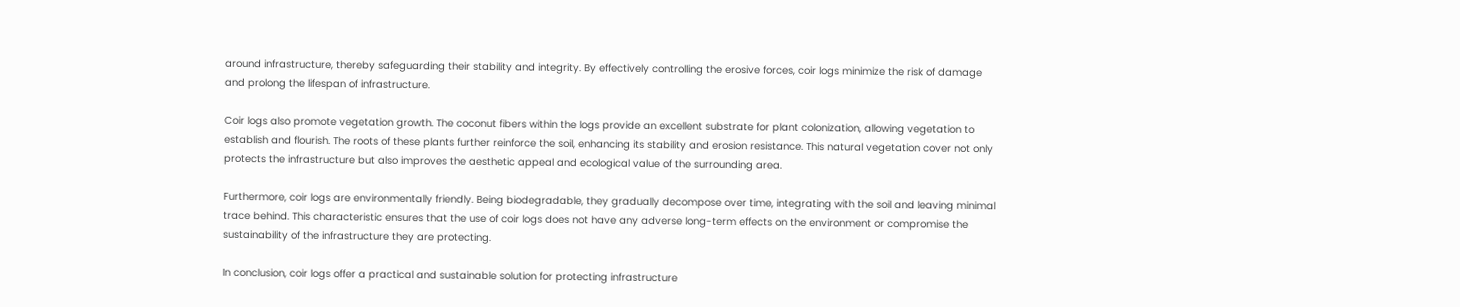around infrastructure, thereby safeguarding their stability and integrity. By effectively controlling the erosive forces, coir logs minimize the risk of damage and prolong the lifespan of infrastructure.

Coir logs also promote vegetation growth. The coconut fibers within the logs provide an excellent substrate for plant colonization, allowing vegetation to establish and flourish. The roots of these plants further reinforce the soil, enhancing its stability and erosion resistance. This natural vegetation cover not only protects the infrastructure but also improves the aesthetic appeal and ecological value of the surrounding area.

Furthermore, coir logs are environmentally friendly. Being biodegradable, they gradually decompose over time, integrating with the soil and leaving minimal trace behind. This characteristic ensures that the use of coir logs does not have any adverse long-term effects on the environment or compromise the sustainability of the infrastructure they are protecting.

In conclusion, coir logs offer a practical and sustainable solution for protecting infrastructure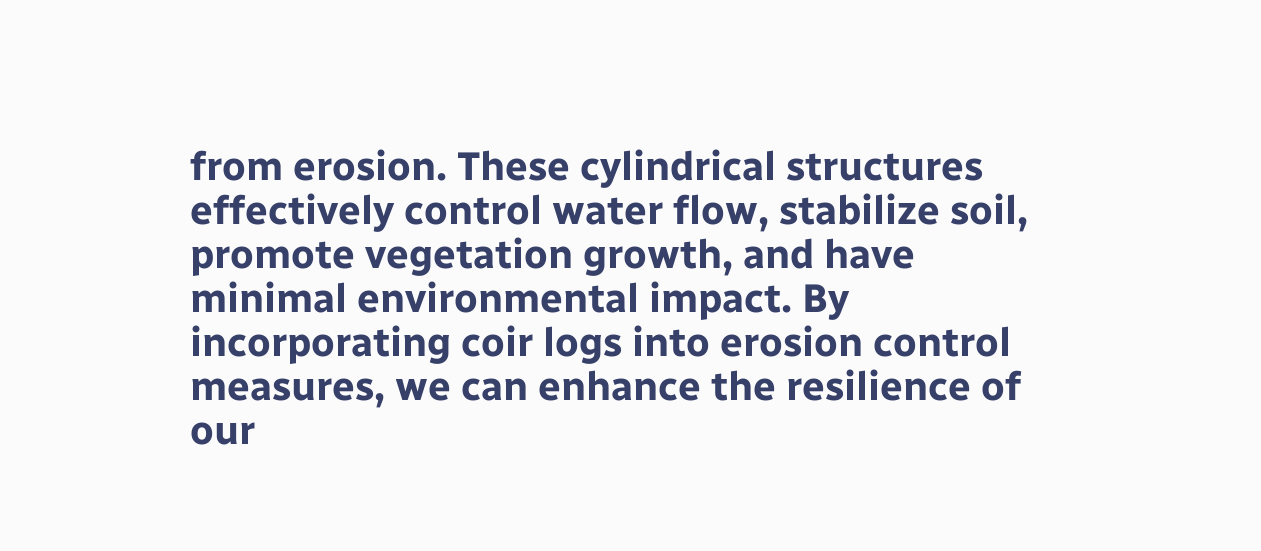from erosion. These cylindrical structures effectively control water flow, stabilize soil, promote vegetation growth, and have minimal environmental impact. By incorporating coir logs into erosion control measures, we can enhance the resilience of our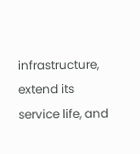infrastructure, extend its service life, and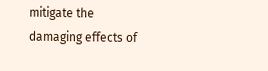mitigate the damaging effects of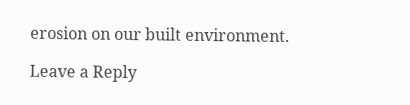erosion on our built environment.

Leave a Reply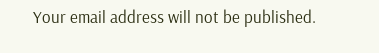Your email address will not be published.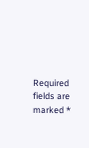Required fields are marked *